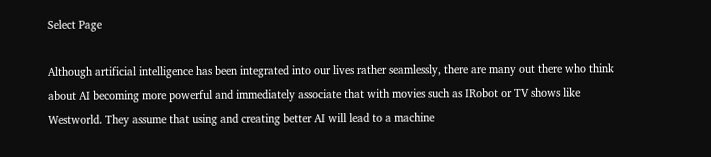Select Page

Although artificial intelligence has been integrated into our lives rather seamlessly, there are many out there who think about AI becoming more powerful and immediately associate that with movies such as IRobot or TV shows like Westworld. They assume that using and creating better AI will lead to a machine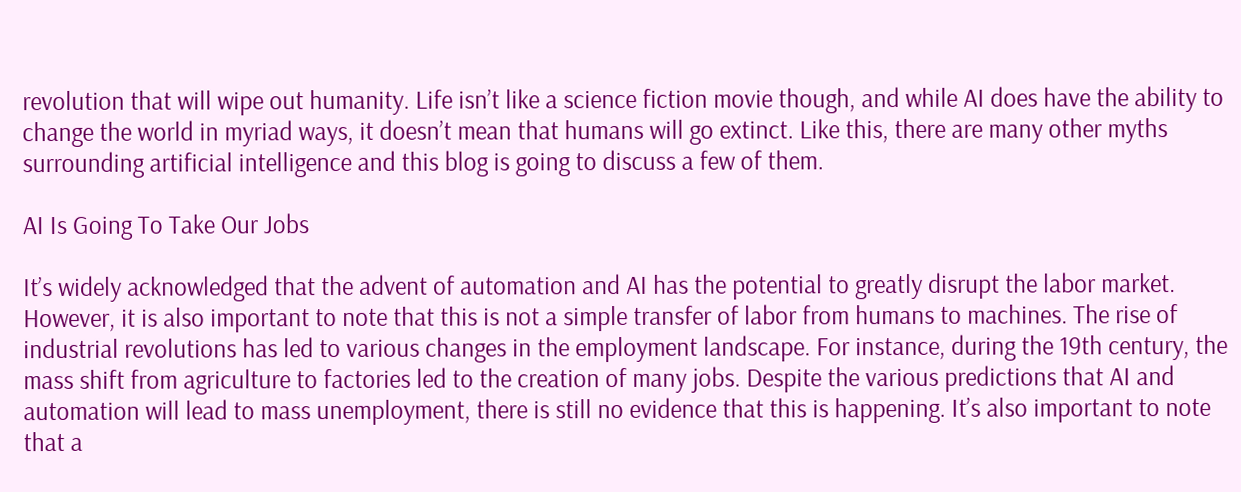revolution that will wipe out humanity. Life isn’t like a science fiction movie though, and while AI does have the ability to change the world in myriad ways, it doesn’t mean that humans will go extinct. Like this, there are many other myths surrounding artificial intelligence and this blog is going to discuss a few of them.

AI Is Going To Take Our Jobs

It’s widely acknowledged that the advent of automation and AI has the potential to greatly disrupt the labor market. However, it is also important to note that this is not a simple transfer of labor from humans to machines. The rise of industrial revolutions has led to various changes in the employment landscape. For instance, during the 19th century, the mass shift from agriculture to factories led to the creation of many jobs. Despite the various predictions that AI and automation will lead to mass unemployment, there is still no evidence that this is happening. It’s also important to note that a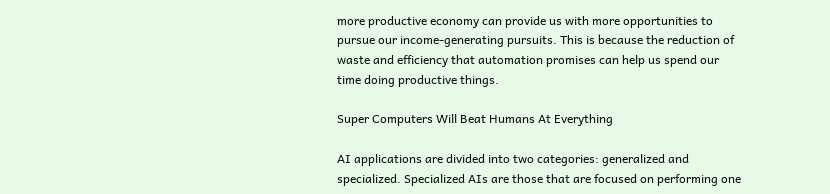more productive economy can provide us with more opportunities to pursue our income-generating pursuits. This is because the reduction of waste and efficiency that automation promises can help us spend our time doing productive things.

Super Computers Will Beat Humans At Everything

AI applications are divided into two categories: generalized and specialized. Specialized AIs are those that are focused on performing one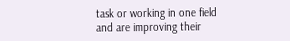task or working in one field and are improving their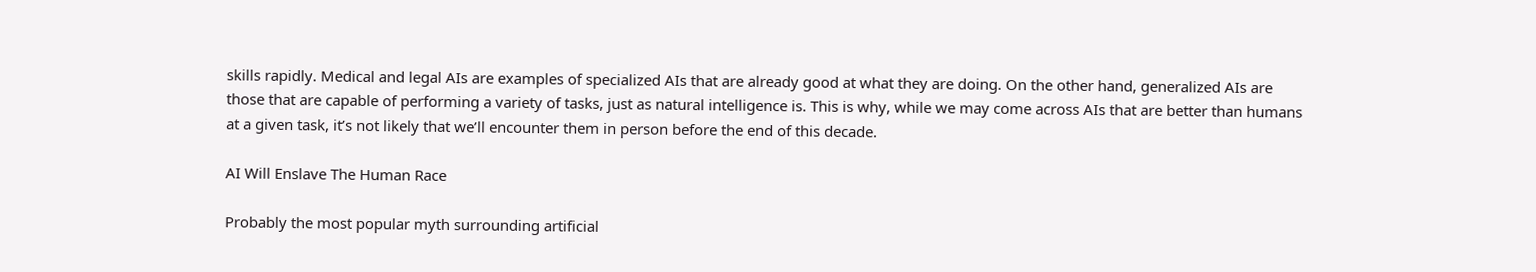skills rapidly. Medical and legal AIs are examples of specialized AIs that are already good at what they are doing. On the other hand, generalized AIs are those that are capable of performing a variety of tasks, just as natural intelligence is. This is why, while we may come across AIs that are better than humans at a given task, it’s not likely that we’ll encounter them in person before the end of this decade.

AI Will Enslave The Human Race

Probably the most popular myth surrounding artificial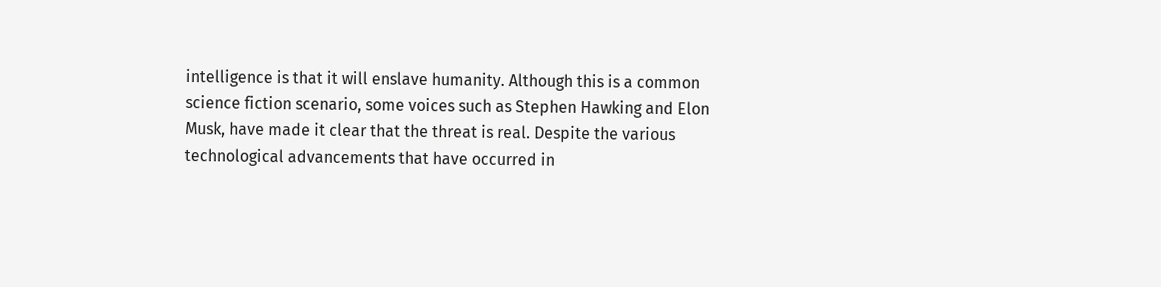intelligence is that it will enslave humanity. Although this is a common science fiction scenario, some voices such as Stephen Hawking and Elon Musk, have made it clear that the threat is real. Despite the various technological advancements that have occurred in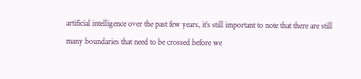artificial intelligence over the past few years, it’s still important to note that there are still many boundaries that need to be crossed before we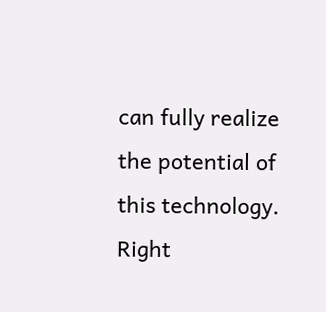can fully realize the potential of this technology. Right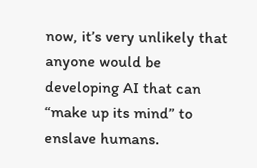now, it’s very unlikely that anyone would be developing AI that can “make up its mind” to enslave humans.